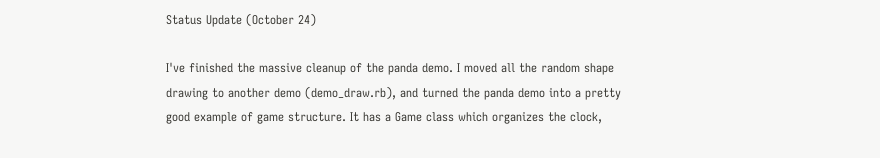Status Update (October 24)

I've finished the massive cleanup of the panda demo. I moved all the random shape drawing to another demo (demo_draw.rb), and turned the panda demo into a pretty good example of game structure. It has a Game class which organizes the clock,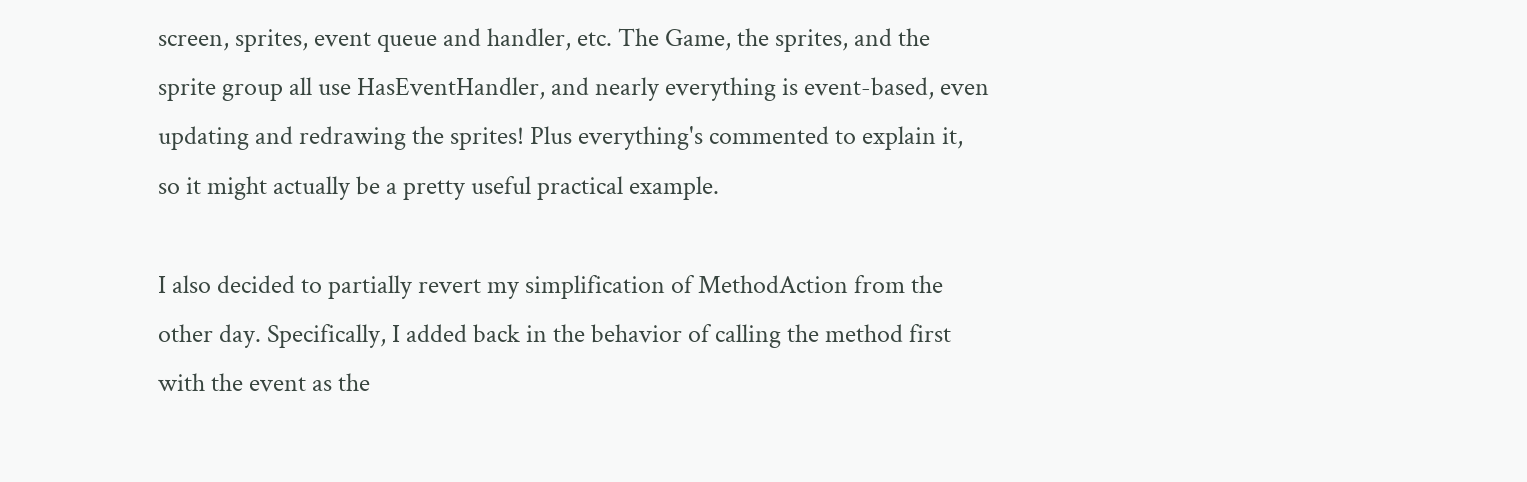screen, sprites, event queue and handler, etc. The Game, the sprites, and the sprite group all use HasEventHandler, and nearly everything is event-based, even updating and redrawing the sprites! Plus everything's commented to explain it, so it might actually be a pretty useful practical example.

I also decided to partially revert my simplification of MethodAction from the other day. Specifically, I added back in the behavior of calling the method first with the event as the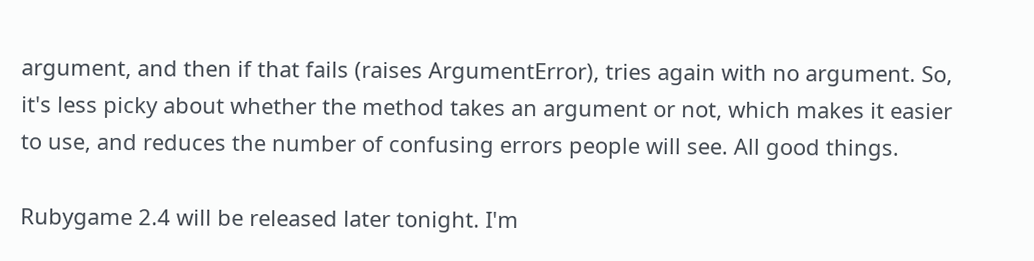argument, and then if that fails (raises ArgumentError), tries again with no argument. So, it's less picky about whether the method takes an argument or not, which makes it easier to use, and reduces the number of confusing errors people will see. All good things.

Rubygame 2.4 will be released later tonight. I'm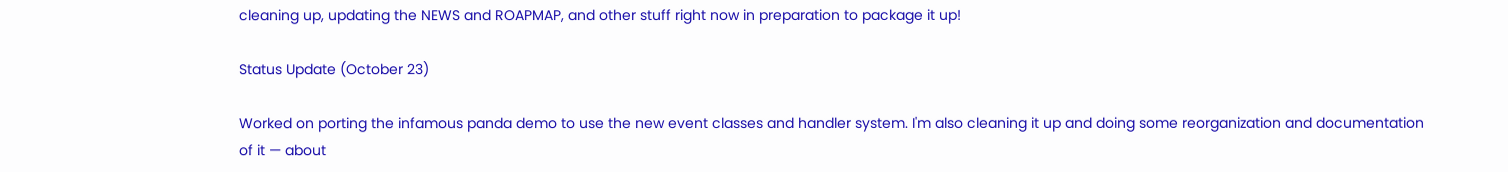cleaning up, updating the NEWS and ROAPMAP, and other stuff right now in preparation to package it up!

Status Update (October 23)

Worked on porting the infamous panda demo to use the new event classes and handler system. I'm also cleaning it up and doing some reorganization and documentation of it — about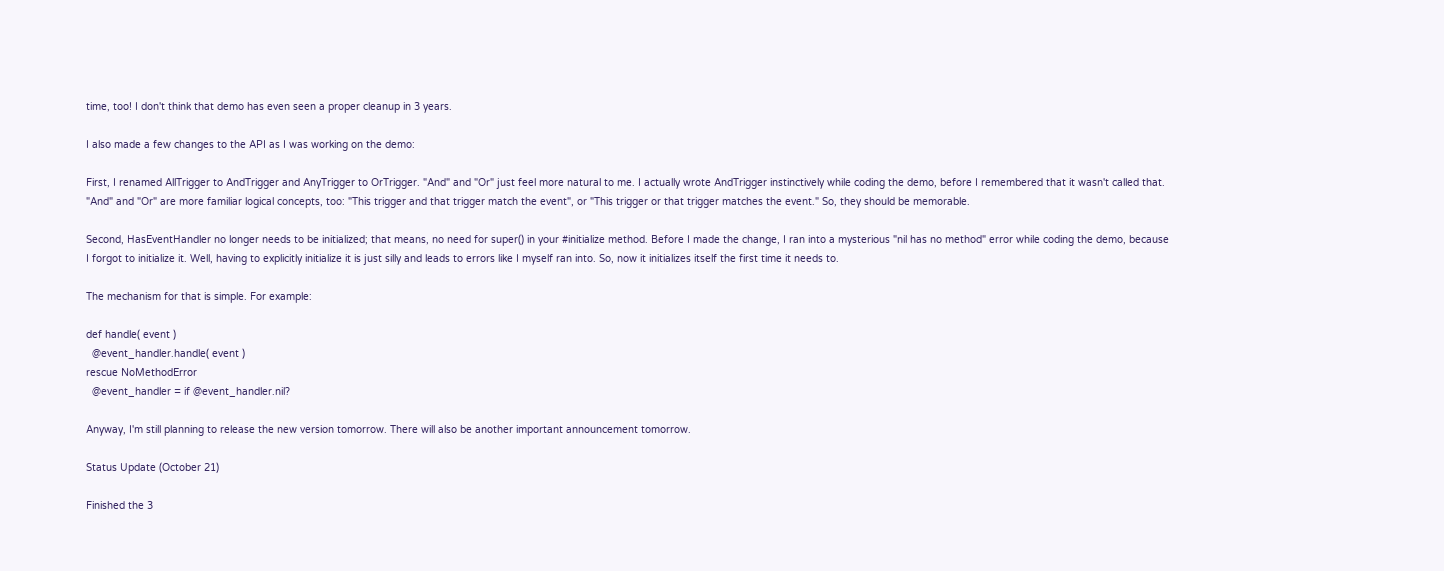time, too! I don't think that demo has even seen a proper cleanup in 3 years.

I also made a few changes to the API as I was working on the demo:

First, I renamed AllTrigger to AndTrigger and AnyTrigger to OrTrigger. "And" and "Or" just feel more natural to me. I actually wrote AndTrigger instinctively while coding the demo, before I remembered that it wasn't called that. "And" and "Or" are more familiar logical concepts, too: "This trigger and that trigger match the event", or "This trigger or that trigger matches the event." So, they should be memorable.

Second, HasEventHandler no longer needs to be initialized; that means, no need for super() in your #initialize method. Before I made the change, I ran into a mysterious "nil has no method" error while coding the demo, because I forgot to initialize it. Well, having to explicitly initialize it is just silly and leads to errors like I myself ran into. So, now it initializes itself the first time it needs to.

The mechanism for that is simple. For example:

def handle( event )
  @event_handler.handle( event )
rescue NoMethodError
  @event_handler = if @event_handler.nil?

Anyway, I'm still planning to release the new version tomorrow. There will also be another important announcement tomorrow.

Status Update (October 21)

Finished the 3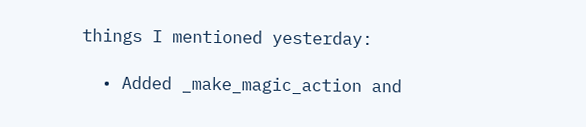things I mentioned yesterday:

  • Added _make_magic_action and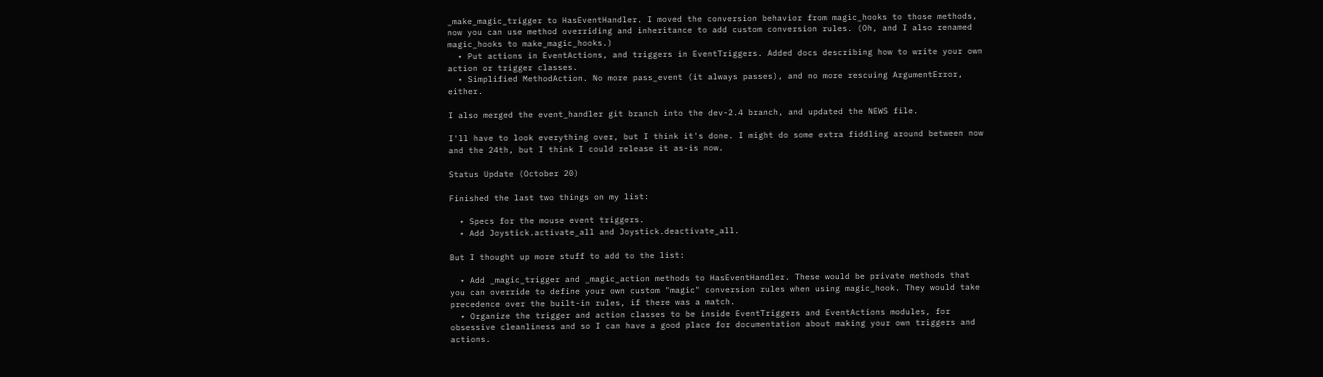_make_magic_trigger to HasEventHandler. I moved the conversion behavior from magic_hooks to those methods, now you can use method overriding and inheritance to add custom conversion rules. (Oh, and I also renamed magic_hooks to make_magic_hooks.)
  • Put actions in EventActions, and triggers in EventTriggers. Added docs describing how to write your own action or trigger classes.
  • Simplified MethodAction. No more pass_event (it always passes), and no more rescuing ArgumentError, either.

I also merged the event_handler git branch into the dev-2.4 branch, and updated the NEWS file.

I'll have to look everything over, but I think it's done. I might do some extra fiddling around between now and the 24th, but I think I could release it as-is now.

Status Update (October 20)

Finished the last two things on my list:

  • Specs for the mouse event triggers.
  • Add Joystick.activate_all and Joystick.deactivate_all.

But I thought up more stuff to add to the list:

  • Add _magic_trigger and _magic_action methods to HasEventHandler. These would be private methods that you can override to define your own custom "magic" conversion rules when using magic_hook. They would take precedence over the built-in rules, if there was a match.
  • Organize the trigger and action classes to be inside EventTriggers and EventActions modules, for obsessive cleanliness and so I can have a good place for documentation about making your own triggers and actions.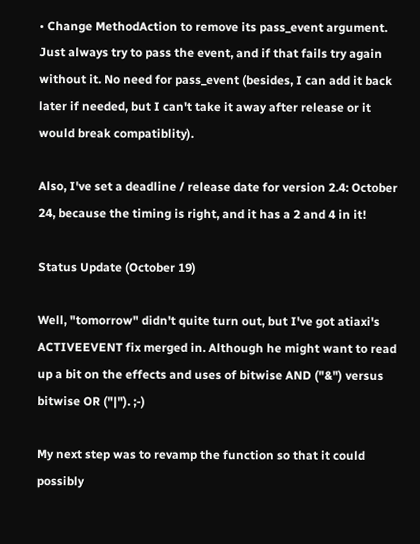• Change MethodAction to remove its pass_event argument. Just always try to pass the event, and if that fails try again without it. No need for pass_event (besides, I can add it back later if needed, but I can't take it away after release or it would break compatiblity).

Also, I've set a deadline / release date for version 2.4: October 24, because the timing is right, and it has a 2 and 4 in it!

Status Update (October 19)

Well, "tomorrow" didn't quite turn out, but I've got atiaxi's ACTIVEEVENT fix merged in. Although he might want to read up a bit on the effects and uses of bitwise AND ("&") versus bitwise OR ("|"). ;-)

My next step was to revamp the function so that it could possibly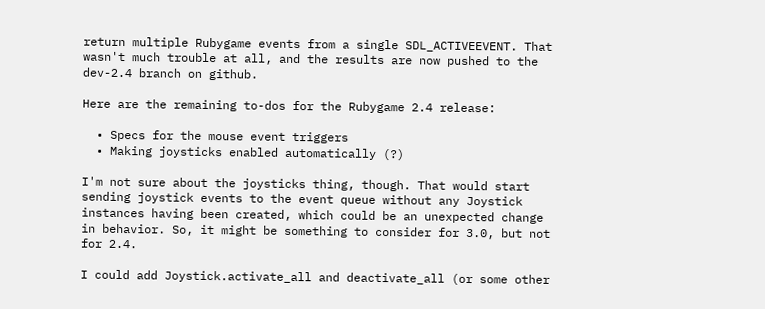return multiple Rubygame events from a single SDL_ACTIVEEVENT. That wasn't much trouble at all, and the results are now pushed to the dev-2.4 branch on github.

Here are the remaining to-dos for the Rubygame 2.4 release:

  • Specs for the mouse event triggers
  • Making joysticks enabled automatically (?)

I'm not sure about the joysticks thing, though. That would start sending joystick events to the event queue without any Joystick instances having been created, which could be an unexpected change in behavior. So, it might be something to consider for 3.0, but not for 2.4.

I could add Joystick.activate_all and deactivate_all (or some other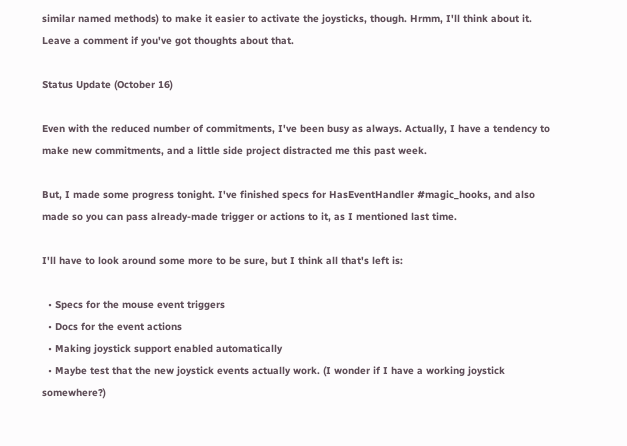similar named methods) to make it easier to activate the joysticks, though. Hrmm, I'll think about it. Leave a comment if you've got thoughts about that.

Status Update (October 16)

Even with the reduced number of commitments, I've been busy as always. Actually, I have a tendency to make new commitments, and a little side project distracted me this past week.

But, I made some progress tonight. I've finished specs for HasEventHandler #magic_hooks, and also made so you can pass already-made trigger or actions to it, as I mentioned last time.

I'll have to look around some more to be sure, but I think all that's left is:

  • Specs for the mouse event triggers
  • Docs for the event actions
  • Making joystick support enabled automatically
  • Maybe test that the new joystick events actually work. (I wonder if I have a working joystick somewhere?)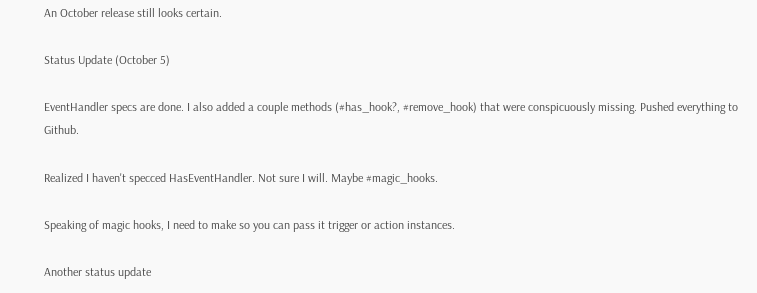An October release still looks certain.

Status Update (October 5)

EventHandler specs are done. I also added a couple methods (#has_hook?, #remove_hook) that were conspicuously missing. Pushed everything to Github.

Realized I haven't specced HasEventHandler. Not sure I will. Maybe #magic_hooks.

Speaking of magic hooks, I need to make so you can pass it trigger or action instances.

Another status update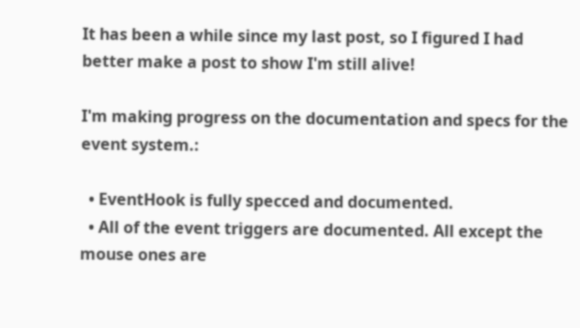It has been a while since my last post, so I figured I had better make a post to show I'm still alive!

I'm making progress on the documentation and specs for the event system.:

  • EventHook is fully specced and documented.
  • All of the event triggers are documented. All except the mouse ones are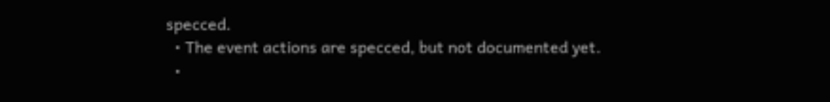specced.
  • The event actions are specced, but not documented yet.
  •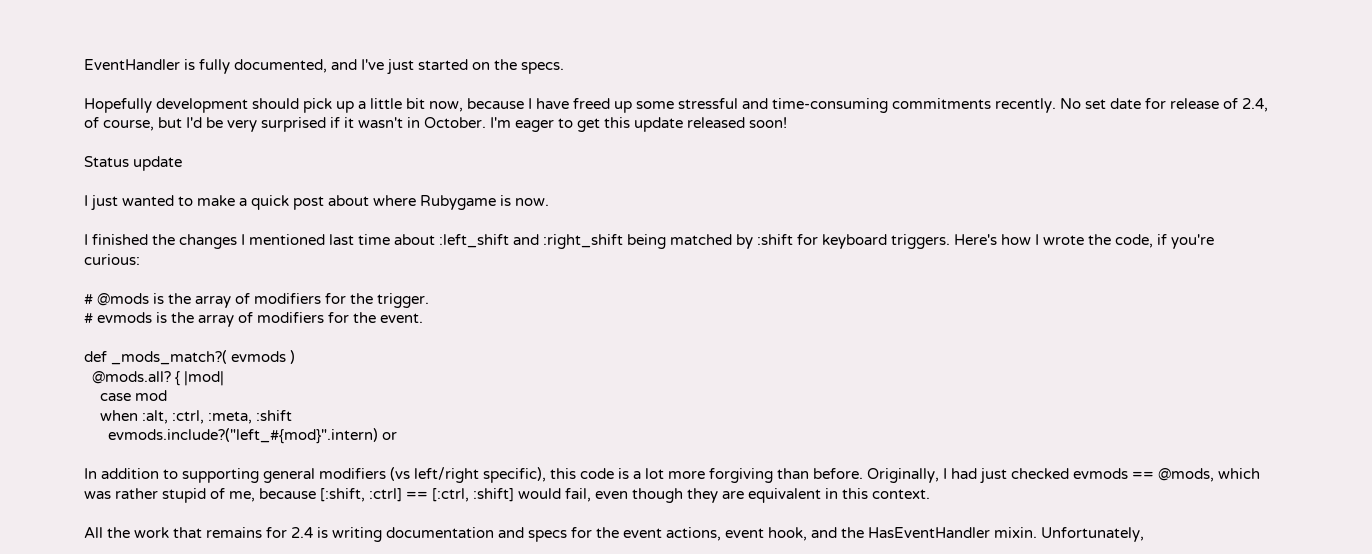EventHandler is fully documented, and I've just started on the specs.

Hopefully development should pick up a little bit now, because I have freed up some stressful and time-consuming commitments recently. No set date for release of 2.4, of course, but I'd be very surprised if it wasn't in October. I'm eager to get this update released soon!

Status update

I just wanted to make a quick post about where Rubygame is now.

I finished the changes I mentioned last time about :left_shift and :right_shift being matched by :shift for keyboard triggers. Here's how I wrote the code, if you're curious:

# @mods is the array of modifiers for the trigger.
# evmods is the array of modifiers for the event.

def _mods_match?( evmods )
  @mods.all? { |mod|
    case mod
    when :alt, :ctrl, :meta, :shift
      evmods.include?("left_#{mod}".intern) or

In addition to supporting general modifiers (vs left/right specific), this code is a lot more forgiving than before. Originally, I had just checked evmods == @mods, which was rather stupid of me, because [:shift, :ctrl] == [:ctrl, :shift] would fail, even though they are equivalent in this context.

All the work that remains for 2.4 is writing documentation and specs for the event actions, event hook, and the HasEventHandler mixin. Unfortunately,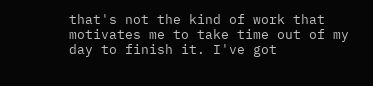that's not the kind of work that motivates me to take time out of my day to finish it. I've got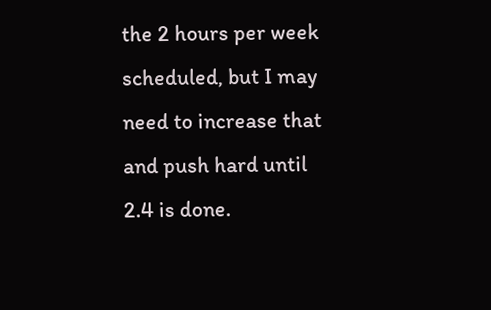the 2 hours per week scheduled, but I may need to increase that and push hard until 2.4 is done.